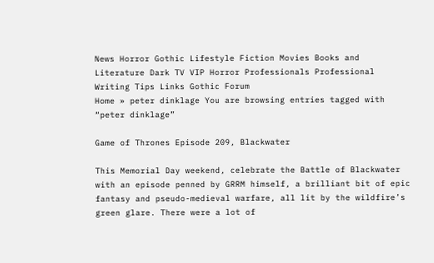News Horror Gothic Lifestyle Fiction Movies Books and Literature Dark TV VIP Horror Professionals Professional Writing Tips Links Gothic Forum
Home » peter dinklage You are browsing entries tagged with “peter dinklage”

Game of Thrones Episode 209, Blackwater

This Memorial Day weekend, celebrate the Battle of Blackwater with an episode penned by GRRM himself, a brilliant bit of epic fantasy and pseudo-medieval warfare, all lit by the wildfire’s green glare. There were a lot of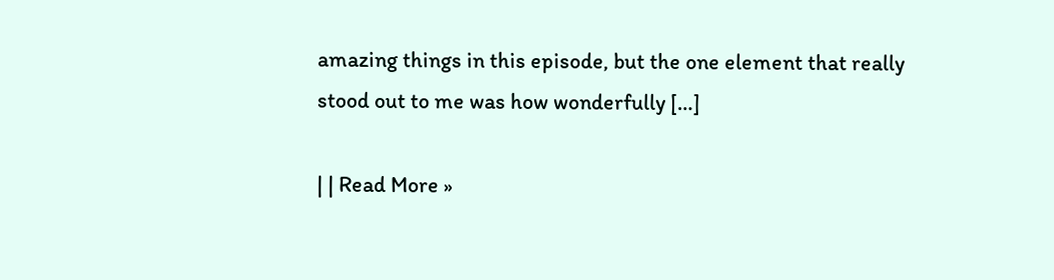amazing things in this episode, but the one element that really stood out to me was how wonderfully […]

| | Read More »